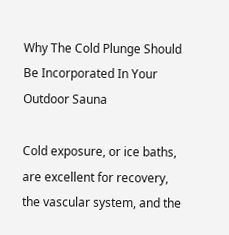Why The Cold Plunge Should Be Incorporated In Your Outdoor Sauna

Cold exposure, or ice baths, are excellent for recovery, the vascular system, and the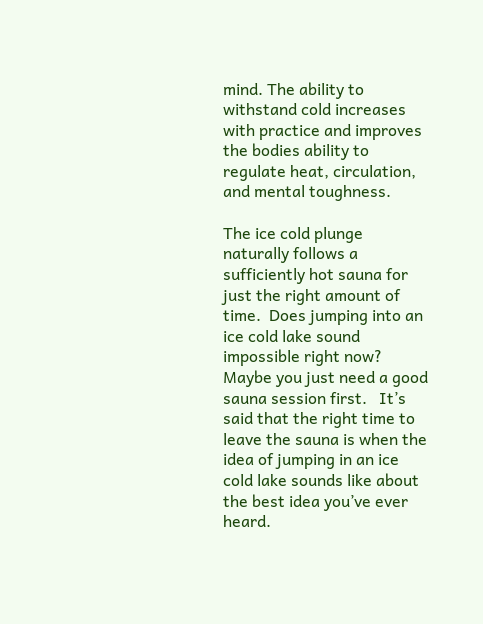mind. The ability to withstand cold increases with practice and improves the bodies ability to regulate heat, circulation, and mental toughness.

The ice cold plunge naturally follows a sufficiently hot sauna for just the right amount of time.  Does jumping into an ice cold lake sound impossible right now?  Maybe you just need a good sauna session first.   It’s said that the right time to leave the sauna is when the idea of jumping in an ice cold lake sounds like about the best idea you’ve ever heard.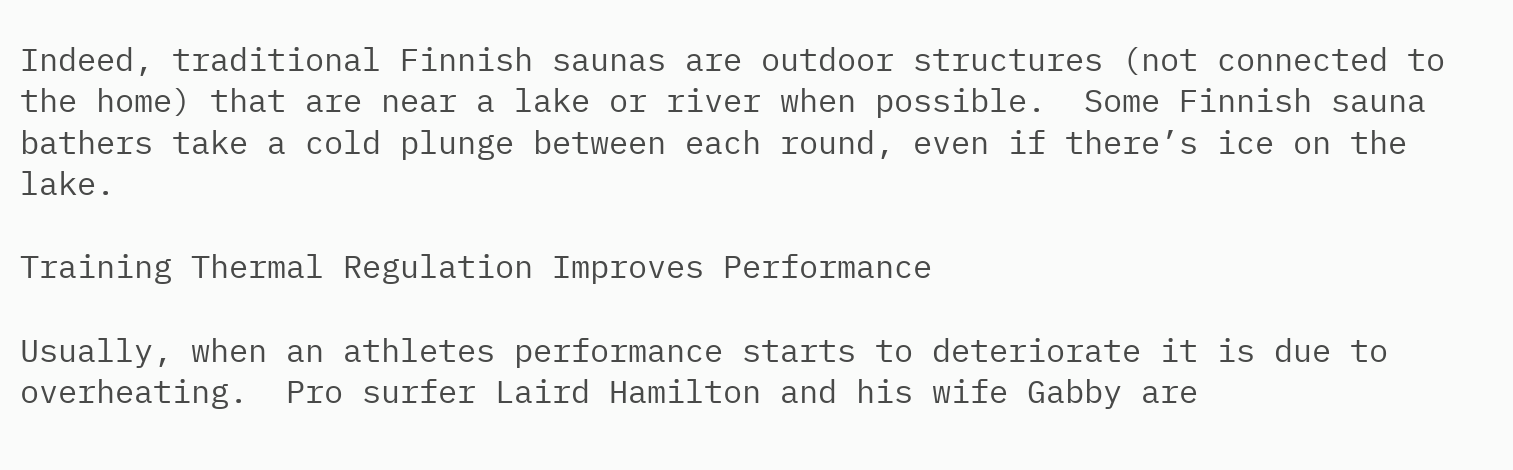Indeed, traditional Finnish saunas are outdoor structures (not connected to the home) that are near a lake or river when possible.  Some Finnish sauna bathers take a cold plunge between each round, even if there’s ice on the lake.

Training Thermal Regulation Improves Performance

Usually, when an athletes performance starts to deteriorate it is due to overheating.  Pro surfer Laird Hamilton and his wife Gabby are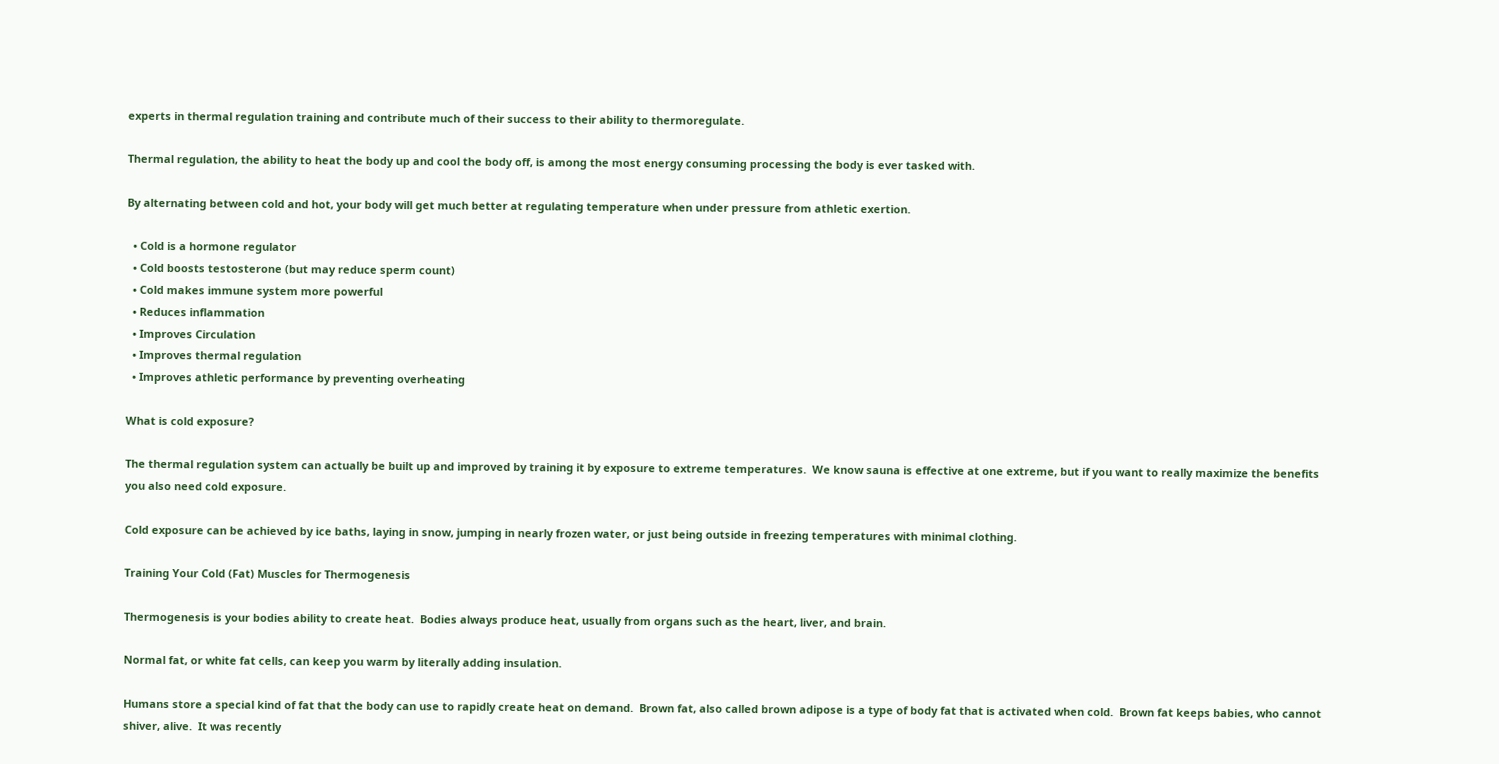experts in thermal regulation training and contribute much of their success to their ability to thermoregulate.

Thermal regulation, the ability to heat the body up and cool the body off, is among the most energy consuming processing the body is ever tasked with.

By alternating between cold and hot, your body will get much better at regulating temperature when under pressure from athletic exertion.

  • Cold is a hormone regulator
  • Cold boosts testosterone (but may reduce sperm count)
  • Cold makes immune system more powerful
  • Reduces inflammation
  • Improves Circulation
  • Improves thermal regulation
  • Improves athletic performance by preventing overheating

What is cold exposure?

The thermal regulation system can actually be built up and improved by training it by exposure to extreme temperatures.  We know sauna is effective at one extreme, but if you want to really maximize the benefits you also need cold exposure.

Cold exposure can be achieved by ice baths, laying in snow, jumping in nearly frozen water, or just being outside in freezing temperatures with minimal clothing.

Training Your Cold (Fat) Muscles for Thermogenesis

Thermogenesis is your bodies ability to create heat.  Bodies always produce heat, usually from organs such as the heart, liver, and brain.

Normal fat, or white fat cells, can keep you warm by literally adding insulation.

Humans store a special kind of fat that the body can use to rapidly create heat on demand.  Brown fat, also called brown adipose is a type of body fat that is activated when cold.  Brown fat keeps babies, who cannot shiver, alive.  It was recently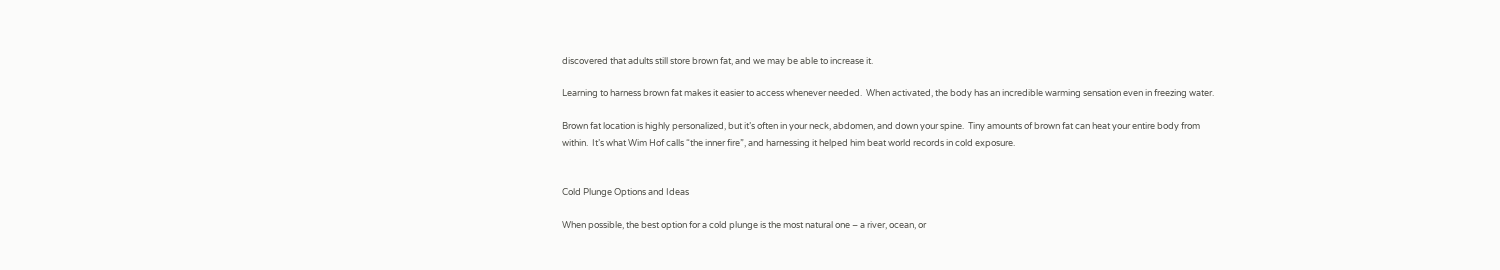discovered that adults still store brown fat, and we may be able to increase it.

Learning to harness brown fat makes it easier to access whenever needed.  When activated, the body has an incredible warming sensation even in freezing water.

Brown fat location is highly personalized, but it’s often in your neck, abdomen, and down your spine.  Tiny amounts of brown fat can heat your entire body from within.  It’s what Wim Hof calls “the inner fire”, and harnessing it helped him beat world records in cold exposure.


Cold Plunge Options and Ideas

When possible, the best option for a cold plunge is the most natural one – a river, ocean, or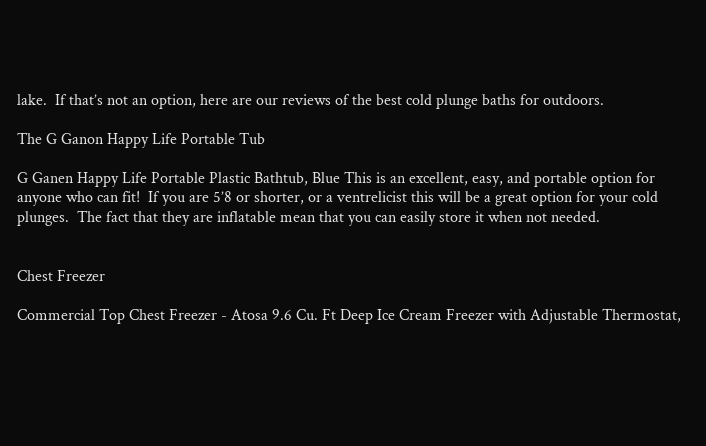lake.  If that’s not an option, here are our reviews of the best cold plunge baths for outdoors.

The G Ganon Happy Life Portable Tub

G Ganen Happy Life Portable Plastic Bathtub, Blue This is an excellent, easy, and portable option for anyone who can fit!  If you are 5’8 or shorter, or a ventrelicist this will be a great option for your cold plunges.  The fact that they are inflatable mean that you can easily store it when not needed.


Chest Freezer

Commercial Top Chest Freezer - Atosa 9.6 Cu. Ft Deep Ice Cream Freezer with Adjustable Thermostat,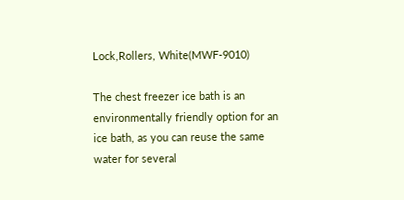Lock,Rollers, White(MWF-9010)

The chest freezer ice bath is an environmentally friendly option for an ice bath, as you can reuse the same water for several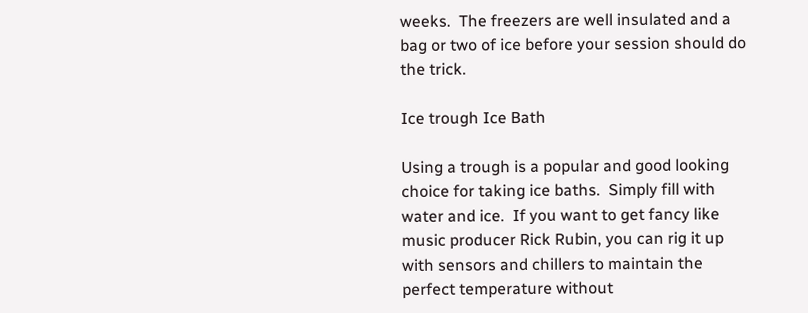weeks.  The freezers are well insulated and a bag or two of ice before your session should do the trick.

Ice trough Ice Bath

Using a trough is a popular and good looking choice for taking ice baths.  Simply fill with water and ice.  If you want to get fancy like music producer Rick Rubin, you can rig it up with sensors and chillers to maintain the perfect temperature without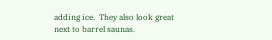adding ice.  They also look great next to barrel saunas.